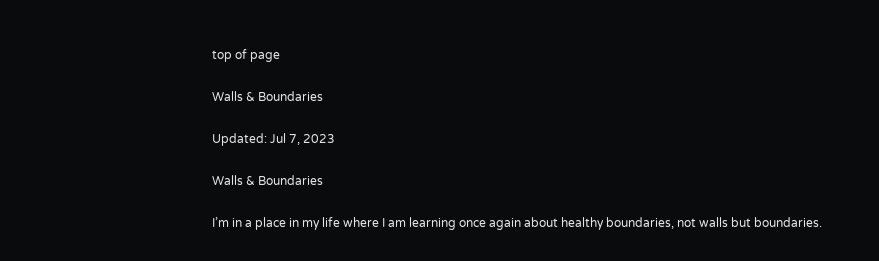top of page

Walls & Boundaries

Updated: Jul 7, 2023

Walls & Boundaries

I’m in a place in my life where I am learning once again about healthy boundaries, not walls but boundaries.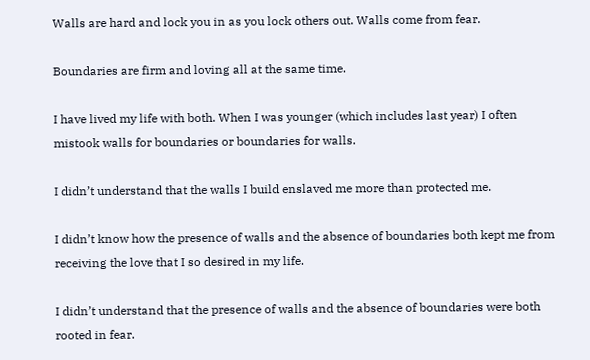Walls are hard and lock you in as you lock others out. Walls come from fear.

Boundaries are firm and loving all at the same time.

I have lived my life with both. When I was younger (which includes last year) I often mistook walls for boundaries or boundaries for walls.

I didn’t understand that the walls I build enslaved me more than protected me.

I didn’t know how the presence of walls and the absence of boundaries both kept me from receiving the love that I so desired in my life.

I didn’t understand that the presence of walls and the absence of boundaries were both rooted in fear.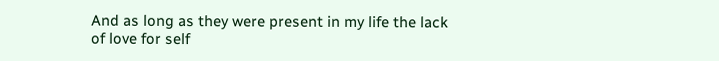And as long as they were present in my life the lack of love for self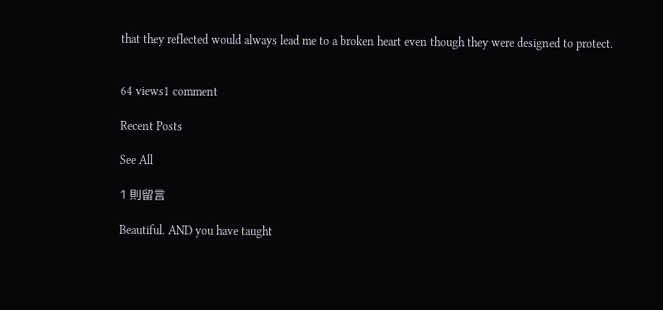that they reflected would always lead me to a broken heart even though they were designed to protect.


64 views1 comment

Recent Posts

See All

1 則留言

Beautiful. AND you have taught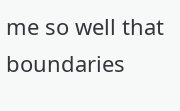me so well that boundaries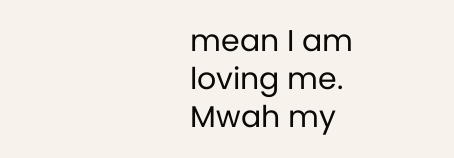mean I am loving me. Mwah my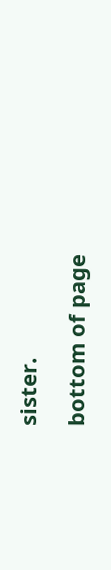sister.

bottom of page